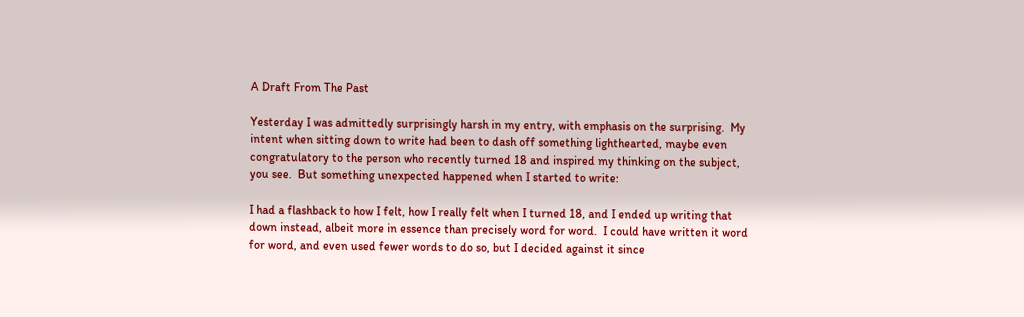A Draft From The Past

Yesterday I was admittedly surprisingly harsh in my entry, with emphasis on the surprising.  My intent when sitting down to write had been to dash off something lighthearted, maybe even congratulatory to the person who recently turned 18 and inspired my thinking on the subject, you see.  But something unexpected happened when I started to write:

I had a flashback to how I felt, how I really felt when I turned 18, and I ended up writing that down instead, albeit more in essence than precisely word for word.  I could have written it word for word, and even used fewer words to do so, but I decided against it since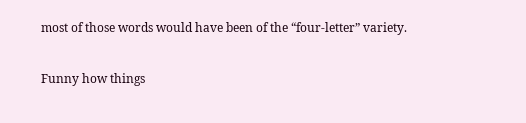most of those words would have been of the “four-letter” variety.

Funny how things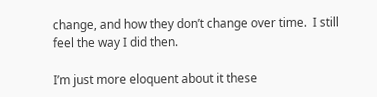change, and how they don’t change over time.  I still feel the way I did then.

I’m just more eloquent about it these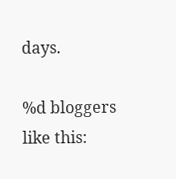days.

%d bloggers like this: